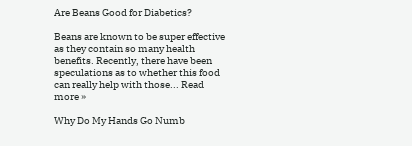Are Beans Good for Diabetics?

Beans are known to be super effective as they contain so many health benefits. Recently, there have been speculations as to whether this food can really help with those... Read more »

Why Do My Hands Go Numb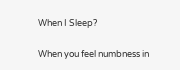When I Sleep?

When you feel numbness in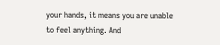your hands, it means you are unable to feel anything. And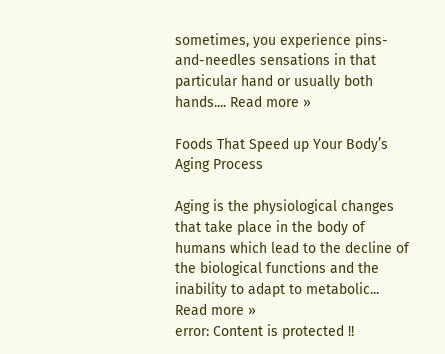sometimes, you experience pins-and-needles sensations in that particular hand or usually both hands.... Read more »

Foods That Speed up Your Body’s Aging Process

Aging is the physiological changes that take place in the body of humans which lead to the decline of the biological functions and the inability to adapt to metabolic... Read more »
error: Content is protected !!